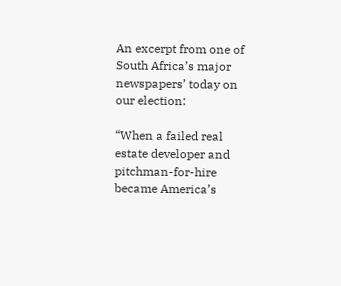An excerpt from one of South Africa’s major newspapers’ today on our election:

“When a failed real estate developer and pitchman-for-hire became America’s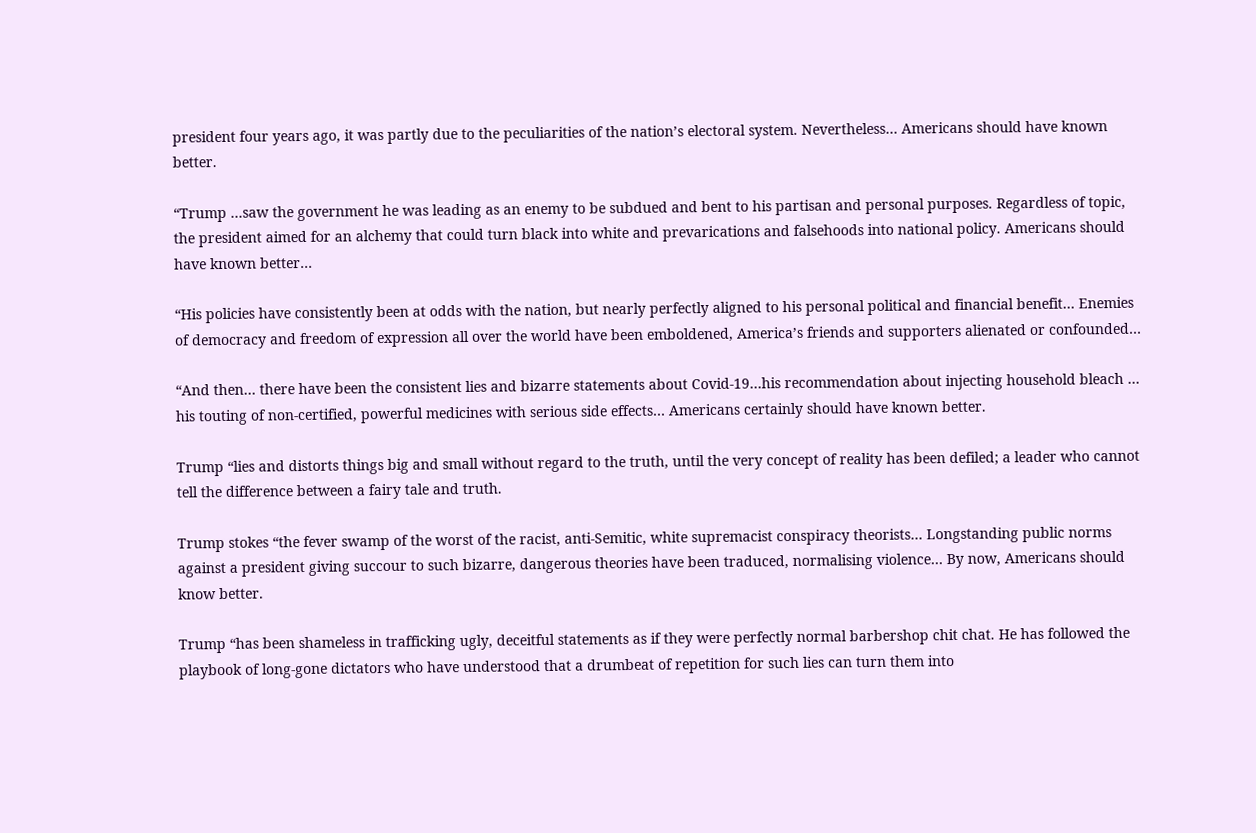president four years ago, it was partly due to the peculiarities of the nation’s electoral system. Nevertheless… Americans should have known better.

“Trump …saw the government he was leading as an enemy to be subdued and bent to his partisan and personal purposes. Regardless of topic, the president aimed for an alchemy that could turn black into white and prevarications and falsehoods into national policy. Americans should have known better…

“His policies have consistently been at odds with the nation, but nearly perfectly aligned to his personal political and financial benefit… Enemies of democracy and freedom of expression all over the world have been emboldened, America’s friends and supporters alienated or confounded…

“And then… there have been the consistent lies and bizarre statements about Covid-19…his recommendation about injecting household bleach … his touting of non-certified, powerful medicines with serious side effects… Americans certainly should have known better.

Trump “lies and distorts things big and small without regard to the truth, until the very concept of reality has been defiled; a leader who cannot tell the difference between a fairy tale and truth.

Trump stokes “the fever swamp of the worst of the racist, anti-Semitic, white supremacist conspiracy theorists… Longstanding public norms against a president giving succour to such bizarre, dangerous theories have been traduced, normalising violence… By now, Americans should know better.

Trump “has been shameless in trafficking ugly, deceitful statements as if they were perfectly normal barbershop chit chat. He has followed the playbook of long-gone dictators who have understood that a drumbeat of repetition for such lies can turn them into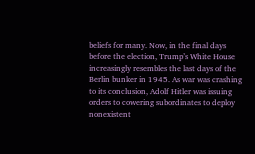beliefs for many. Now, in the final days before the election, Trump’s White House increasingly resembles the last days of the Berlin bunker in 1945. As war was crashing to its conclusion, Adolf Hitler was issuing orders to cowering subordinates to deploy nonexistent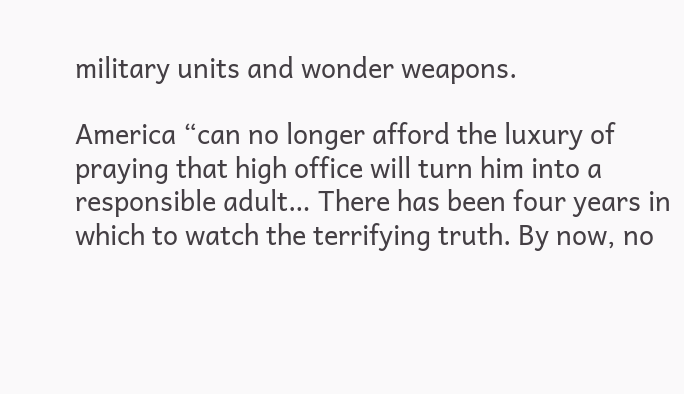military units and wonder weapons.

America “can no longer afford the luxury of praying that high office will turn him into a responsible adult… There has been four years in which to watch the terrifying truth. By now, no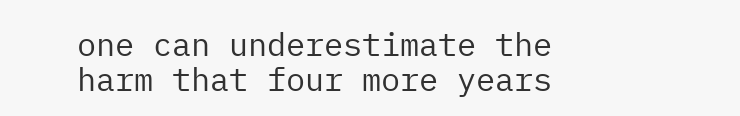one can underestimate the harm that four more years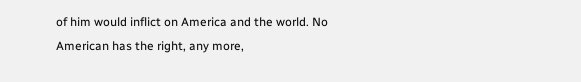of him would inflict on America and the world. No American has the right, any more,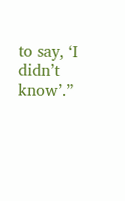to say, ‘I didn’t know’.”